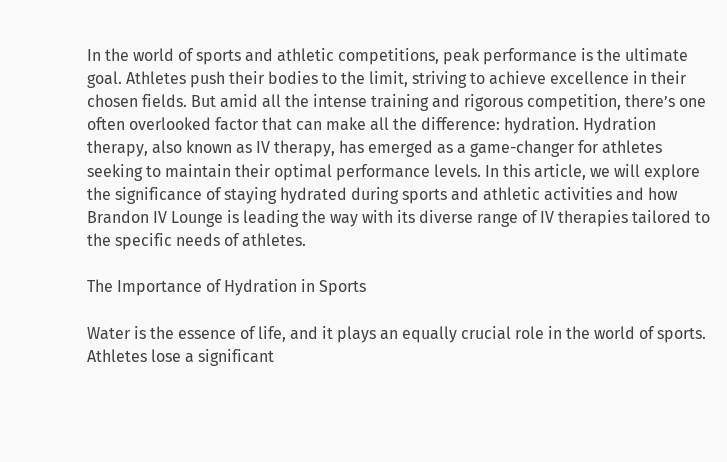In the world of sports and athletic competitions, peak performance is the ultimate goal. Athletes push their bodies to the limit, striving to achieve excellence in their chosen fields. But amid all the intense training and rigorous competition, there’s one often overlooked factor that can make all the difference: hydration. Hydration therapy, also known as IV therapy, has emerged as a game-changer for athletes seeking to maintain their optimal performance levels. In this article, we will explore the significance of staying hydrated during sports and athletic activities and how Brandon IV Lounge is leading the way with its diverse range of IV therapies tailored to the specific needs of athletes.

The Importance of Hydration in Sports

Water is the essence of life, and it plays an equally crucial role in the world of sports. Athletes lose a significant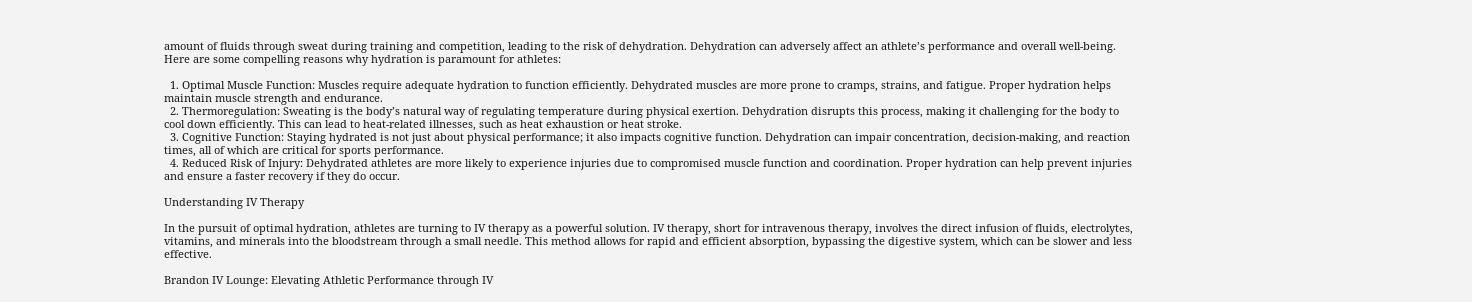amount of fluids through sweat during training and competition, leading to the risk of dehydration. Dehydration can adversely affect an athlete’s performance and overall well-being. Here are some compelling reasons why hydration is paramount for athletes:

  1. Optimal Muscle Function: Muscles require adequate hydration to function efficiently. Dehydrated muscles are more prone to cramps, strains, and fatigue. Proper hydration helps maintain muscle strength and endurance.
  2. Thermoregulation: Sweating is the body’s natural way of regulating temperature during physical exertion. Dehydration disrupts this process, making it challenging for the body to cool down efficiently. This can lead to heat-related illnesses, such as heat exhaustion or heat stroke.
  3. Cognitive Function: Staying hydrated is not just about physical performance; it also impacts cognitive function. Dehydration can impair concentration, decision-making, and reaction times, all of which are critical for sports performance.
  4. Reduced Risk of Injury: Dehydrated athletes are more likely to experience injuries due to compromised muscle function and coordination. Proper hydration can help prevent injuries and ensure a faster recovery if they do occur.

Understanding IV Therapy

In the pursuit of optimal hydration, athletes are turning to IV therapy as a powerful solution. IV therapy, short for intravenous therapy, involves the direct infusion of fluids, electrolytes, vitamins, and minerals into the bloodstream through a small needle. This method allows for rapid and efficient absorption, bypassing the digestive system, which can be slower and less effective.

Brandon IV Lounge: Elevating Athletic Performance through IV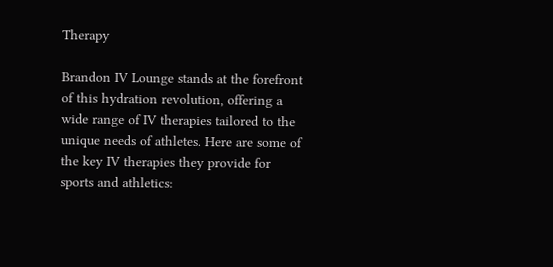Therapy

Brandon IV Lounge stands at the forefront of this hydration revolution, offering a wide range of IV therapies tailored to the unique needs of athletes. Here are some of the key IV therapies they provide for sports and athletics: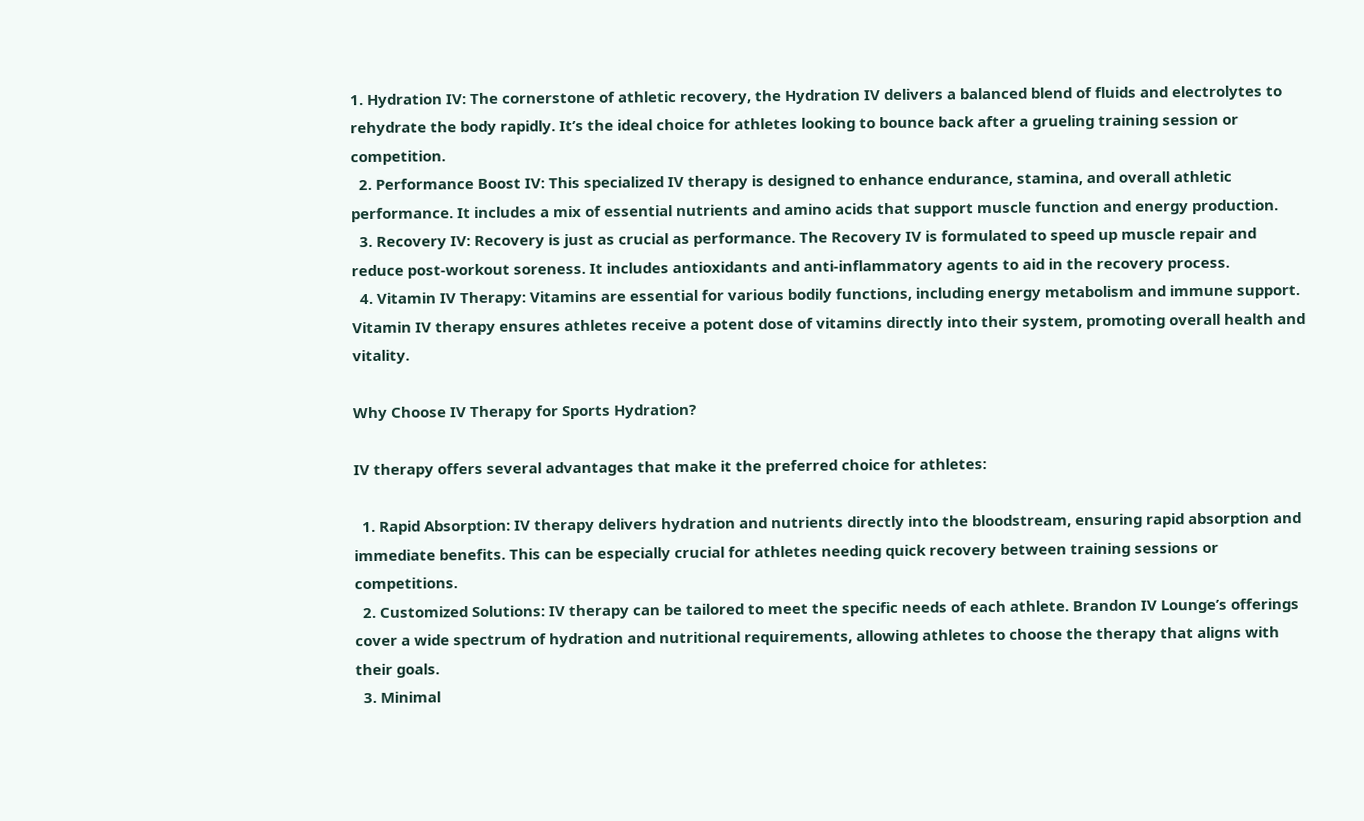1. Hydration IV: The cornerstone of athletic recovery, the Hydration IV delivers a balanced blend of fluids and electrolytes to rehydrate the body rapidly. It’s the ideal choice for athletes looking to bounce back after a grueling training session or competition.
  2. Performance Boost IV: This specialized IV therapy is designed to enhance endurance, stamina, and overall athletic performance. It includes a mix of essential nutrients and amino acids that support muscle function and energy production.
  3. Recovery IV: Recovery is just as crucial as performance. The Recovery IV is formulated to speed up muscle repair and reduce post-workout soreness. It includes antioxidants and anti-inflammatory agents to aid in the recovery process.
  4. Vitamin IV Therapy: Vitamins are essential for various bodily functions, including energy metabolism and immune support. Vitamin IV therapy ensures athletes receive a potent dose of vitamins directly into their system, promoting overall health and vitality.

Why Choose IV Therapy for Sports Hydration?

IV therapy offers several advantages that make it the preferred choice for athletes:

  1. Rapid Absorption: IV therapy delivers hydration and nutrients directly into the bloodstream, ensuring rapid absorption and immediate benefits. This can be especially crucial for athletes needing quick recovery between training sessions or competitions.
  2. Customized Solutions: IV therapy can be tailored to meet the specific needs of each athlete. Brandon IV Lounge’s offerings cover a wide spectrum of hydration and nutritional requirements, allowing athletes to choose the therapy that aligns with their goals.
  3. Minimal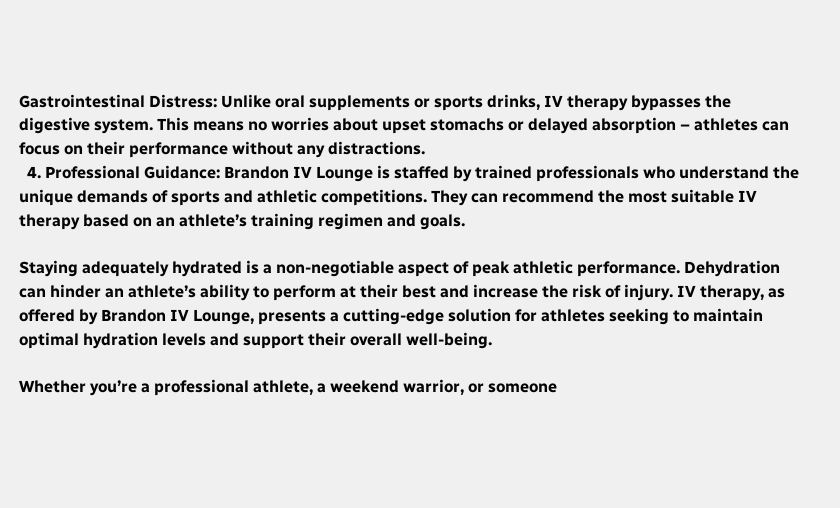Gastrointestinal Distress: Unlike oral supplements or sports drinks, IV therapy bypasses the digestive system. This means no worries about upset stomachs or delayed absorption – athletes can focus on their performance without any distractions.
  4. Professional Guidance: Brandon IV Lounge is staffed by trained professionals who understand the unique demands of sports and athletic competitions. They can recommend the most suitable IV therapy based on an athlete’s training regimen and goals.

Staying adequately hydrated is a non-negotiable aspect of peak athletic performance. Dehydration can hinder an athlete’s ability to perform at their best and increase the risk of injury. IV therapy, as offered by Brandon IV Lounge, presents a cutting-edge solution for athletes seeking to maintain optimal hydration levels and support their overall well-being.

Whether you’re a professional athlete, a weekend warrior, or someone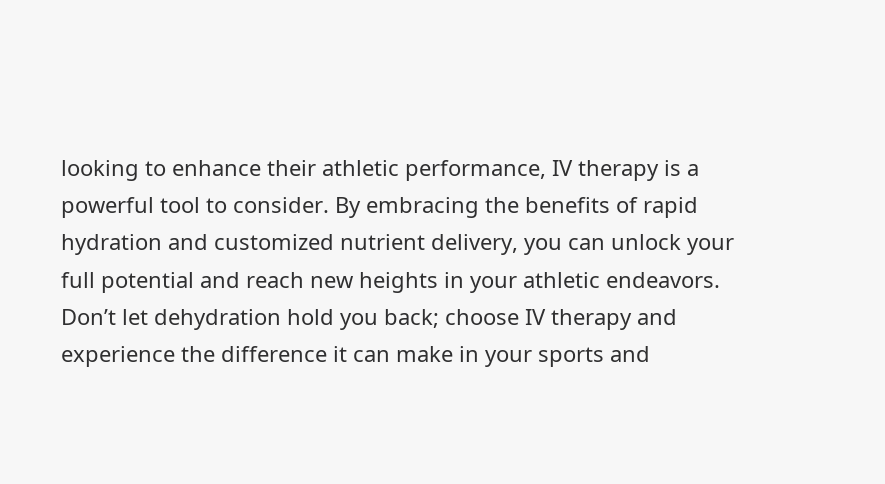looking to enhance their athletic performance, IV therapy is a powerful tool to consider. By embracing the benefits of rapid hydration and customized nutrient delivery, you can unlock your full potential and reach new heights in your athletic endeavors. Don’t let dehydration hold you back; choose IV therapy and experience the difference it can make in your sports and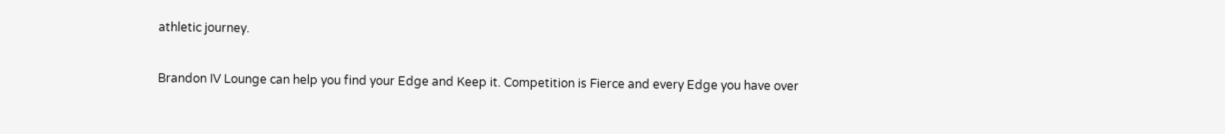athletic journey.

Brandon IV Lounge can help you find your Edge and Keep it. Competition is Fierce and every Edge you have over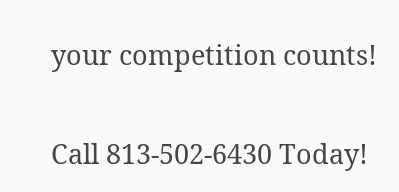your competition counts!

Call 813-502-6430 Today!